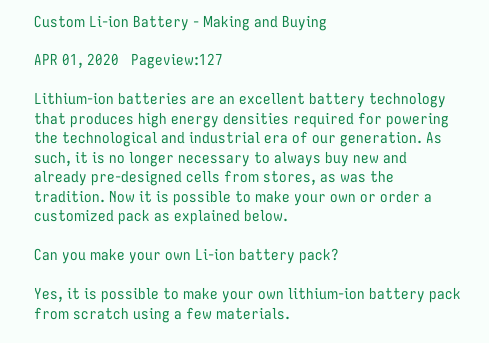Custom Li-ion Battery - Making and Buying

APR 01, 2020   Pageview:127

Lithium-ion batteries are an excellent battery technology that produces high energy densities required for powering the technological and industrial era of our generation. As such, it is no longer necessary to always buy new and already pre-designed cells from stores, as was the tradition. Now it is possible to make your own or order a customized pack as explained below.

Can you make your own Li-ion battery pack?

Yes, it is possible to make your own lithium-ion battery pack from scratch using a few materials.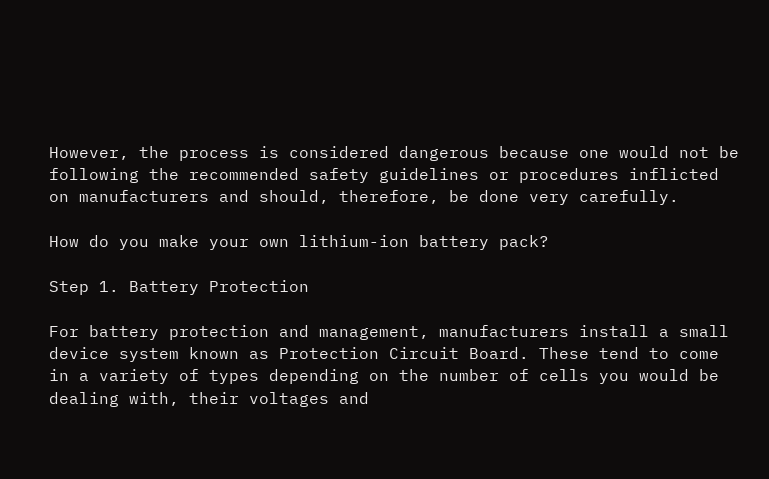However, the process is considered dangerous because one would not be following the recommended safety guidelines or procedures inflicted on manufacturers and should, therefore, be done very carefully.

How do you make your own lithium-ion battery pack?

Step 1. Battery Protection

For battery protection and management, manufacturers install a small device system known as Protection Circuit Board. These tend to come in a variety of types depending on the number of cells you would be dealing with, their voltages and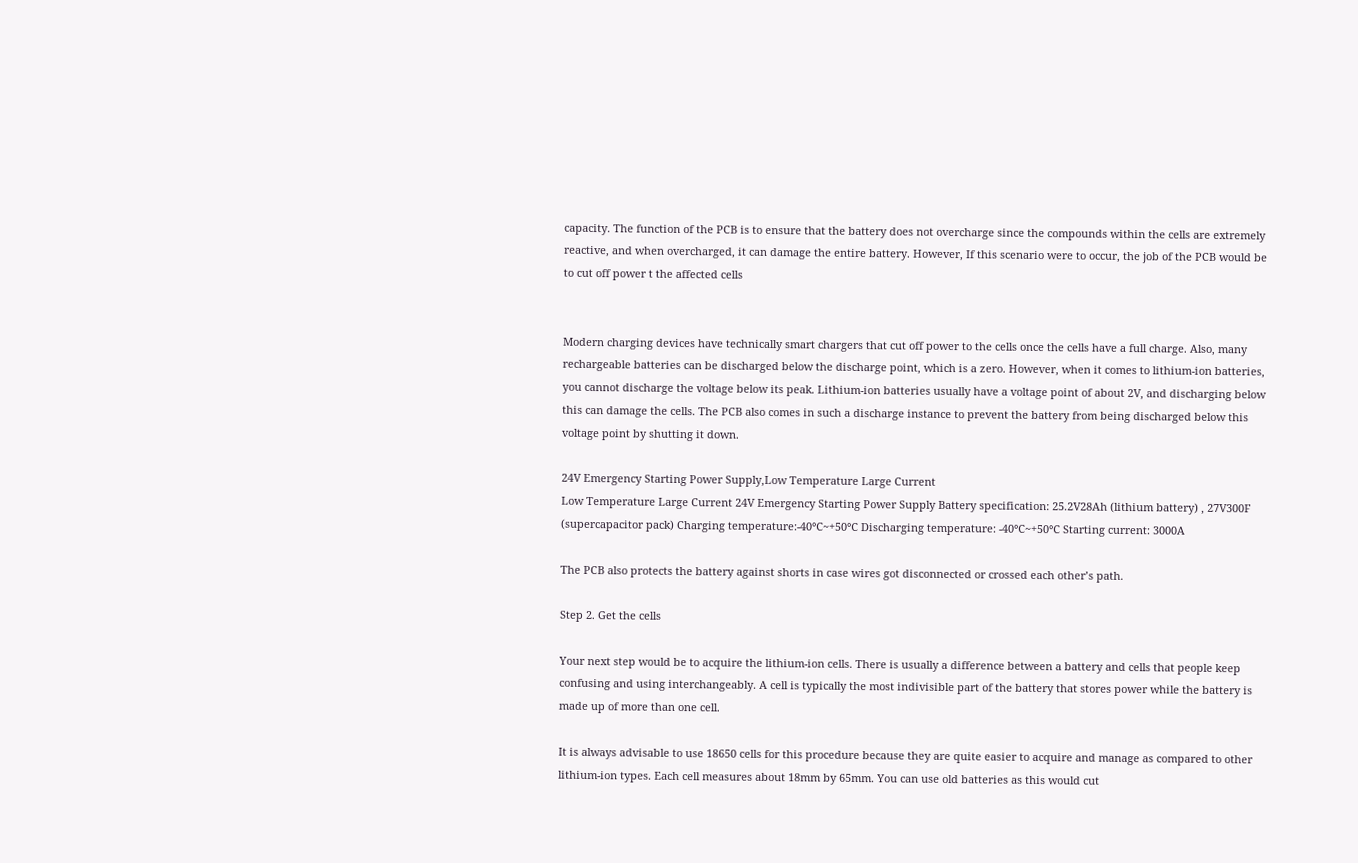capacity. The function of the PCB is to ensure that the battery does not overcharge since the compounds within the cells are extremely reactive, and when overcharged, it can damage the entire battery. However, If this scenario were to occur, the job of the PCB would be to cut off power t the affected cells


Modern charging devices have technically smart chargers that cut off power to the cells once the cells have a full charge. Also, many rechargeable batteries can be discharged below the discharge point, which is a zero. However, when it comes to lithium-ion batteries, you cannot discharge the voltage below its peak. Lithium-ion batteries usually have a voltage point of about 2V, and discharging below this can damage the cells. The PCB also comes in such a discharge instance to prevent the battery from being discharged below this voltage point by shutting it down.

24V Emergency Starting Power Supply,Low Temperature Large Current
Low Temperature Large Current 24V Emergency Starting Power Supply Battery specification: 25.2V28Ah (lithium battery) , 27V300F (supercapacitor pack) Charging temperature:-40℃~+50℃ Discharging temperature: -40℃~+50℃ Starting current: 3000A

The PCB also protects the battery against shorts in case wires got disconnected or crossed each other’s path.

Step 2. Get the cells

Your next step would be to acquire the lithium-ion cells. There is usually a difference between a battery and cells that people keep confusing and using interchangeably. A cell is typically the most indivisible part of the battery that stores power while the battery is made up of more than one cell.

It is always advisable to use 18650 cells for this procedure because they are quite easier to acquire and manage as compared to other lithium-ion types. Each cell measures about 18mm by 65mm. You can use old batteries as this would cut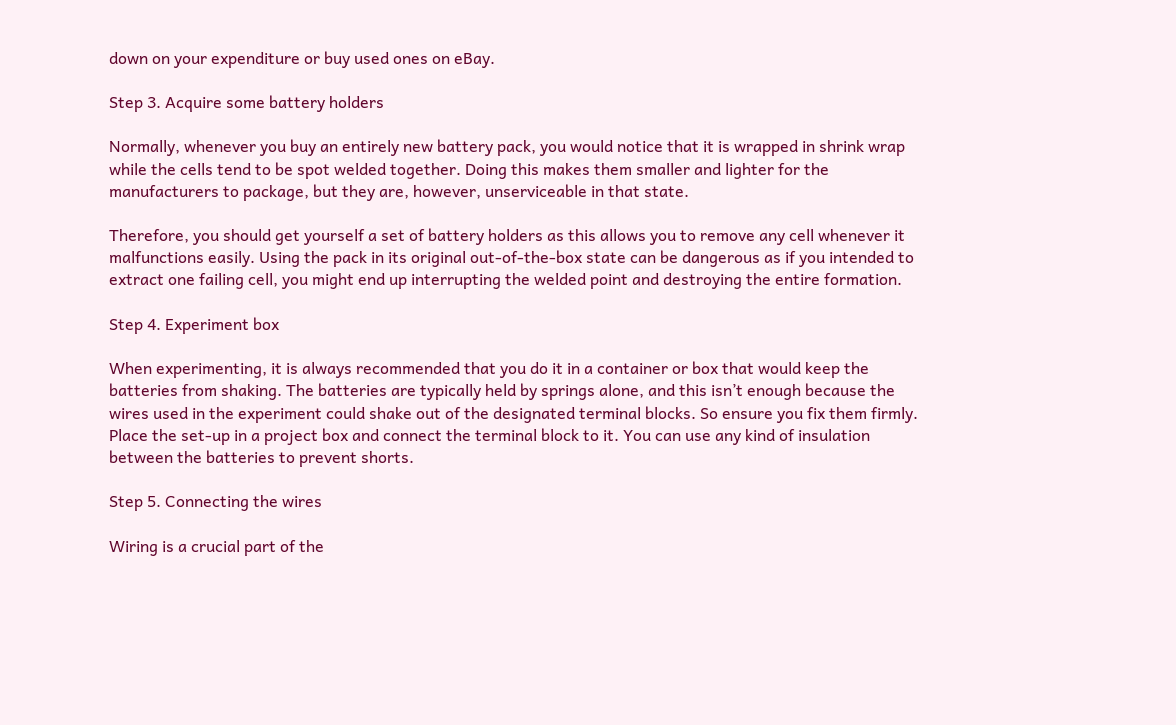down on your expenditure or buy used ones on eBay.

Step 3. Acquire some battery holders

Normally, whenever you buy an entirely new battery pack, you would notice that it is wrapped in shrink wrap while the cells tend to be spot welded together. Doing this makes them smaller and lighter for the manufacturers to package, but they are, however, unserviceable in that state.

Therefore, you should get yourself a set of battery holders as this allows you to remove any cell whenever it malfunctions easily. Using the pack in its original out-of-the-box state can be dangerous as if you intended to extract one failing cell, you might end up interrupting the welded point and destroying the entire formation.

Step 4. Experiment box

When experimenting, it is always recommended that you do it in a container or box that would keep the batteries from shaking. The batteries are typically held by springs alone, and this isn’t enough because the wires used in the experiment could shake out of the designated terminal blocks. So ensure you fix them firmly. Place the set-up in a project box and connect the terminal block to it. You can use any kind of insulation between the batteries to prevent shorts.

Step 5. Connecting the wires

Wiring is a crucial part of the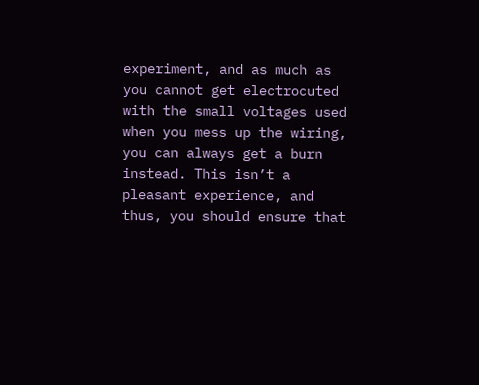experiment, and as much as you cannot get electrocuted with the small voltages used when you mess up the wiring, you can always get a burn instead. This isn’t a pleasant experience, and thus, you should ensure that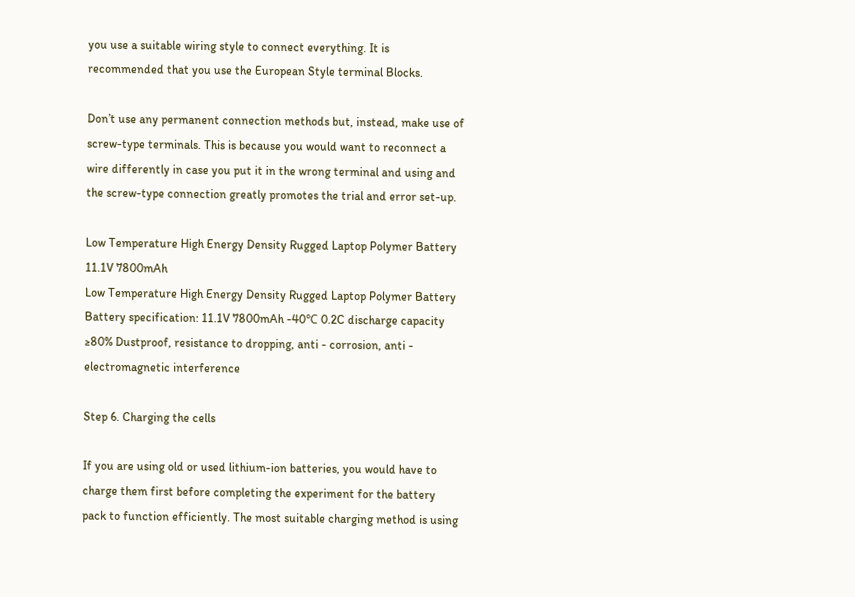you use a suitable wiring style to connect everything. It is recommended that you use the European Style terminal Blocks.

Don’t use any permanent connection methods but, instead, make use of screw-type terminals. This is because you would want to reconnect a wire differently in case you put it in the wrong terminal and using and the screw-type connection greatly promotes the trial and error set-up.

Low Temperature High Energy Density Rugged Laptop Polymer Battery 11.1V 7800mAh
Low Temperature High Energy Density Rugged Laptop Polymer Battery Battery specification: 11.1V 7800mAh -40℃ 0.2C discharge capacity ≥80% Dustproof, resistance to dropping, anti - corrosion, anti - electromagnetic interference

Step 6. Charging the cells

If you are using old or used lithium-ion batteries, you would have to charge them first before completing the experiment for the battery pack to function efficiently. The most suitable charging method is using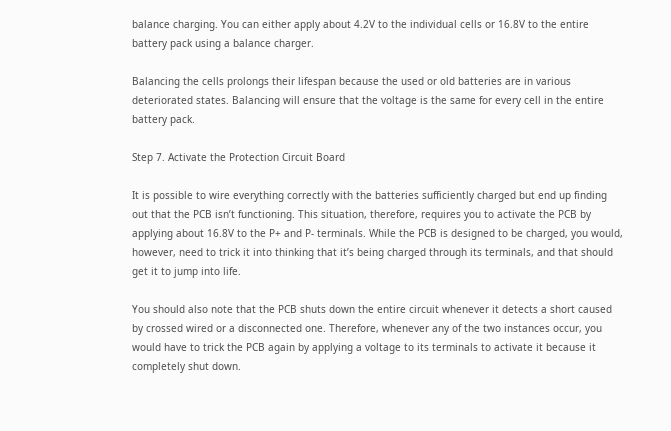balance charging. You can either apply about 4.2V to the individual cells or 16.8V to the entire battery pack using a balance charger.

Balancing the cells prolongs their lifespan because the used or old batteries are in various deteriorated states. Balancing will ensure that the voltage is the same for every cell in the entire battery pack.

Step 7. Activate the Protection Circuit Board

It is possible to wire everything correctly with the batteries sufficiently charged but end up finding out that the PCB isn’t functioning. This situation, therefore, requires you to activate the PCB by applying about 16.8V to the P+ and P- terminals. While the PCB is designed to be charged, you would, however, need to trick it into thinking that it’s being charged through its terminals, and that should get it to jump into life.

You should also note that the PCB shuts down the entire circuit whenever it detects a short caused by crossed wired or a disconnected one. Therefore, whenever any of the two instances occur, you would have to trick the PCB again by applying a voltage to its terminals to activate it because it completely shut down.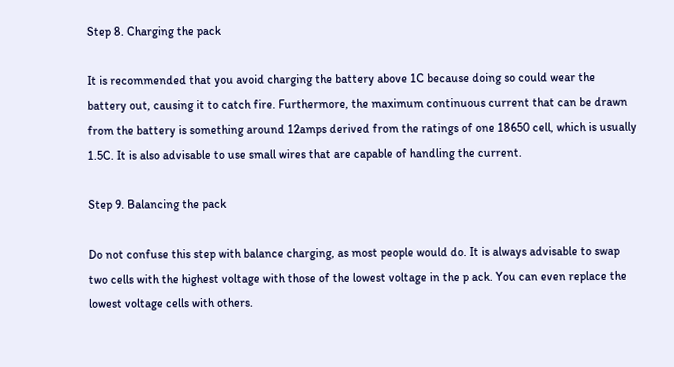Step 8. Charging the pack

It is recommended that you avoid charging the battery above 1C because doing so could wear the battery out, causing it to catch fire. Furthermore, the maximum continuous current that can be drawn from the battery is something around 12amps derived from the ratings of one 18650 cell, which is usually 1.5C. It is also advisable to use small wires that are capable of handling the current.

Step 9. Balancing the pack

Do not confuse this step with balance charging, as most people would do. It is always advisable to swap two cells with the highest voltage with those of the lowest voltage in the p ack. You can even replace the lowest voltage cells with others.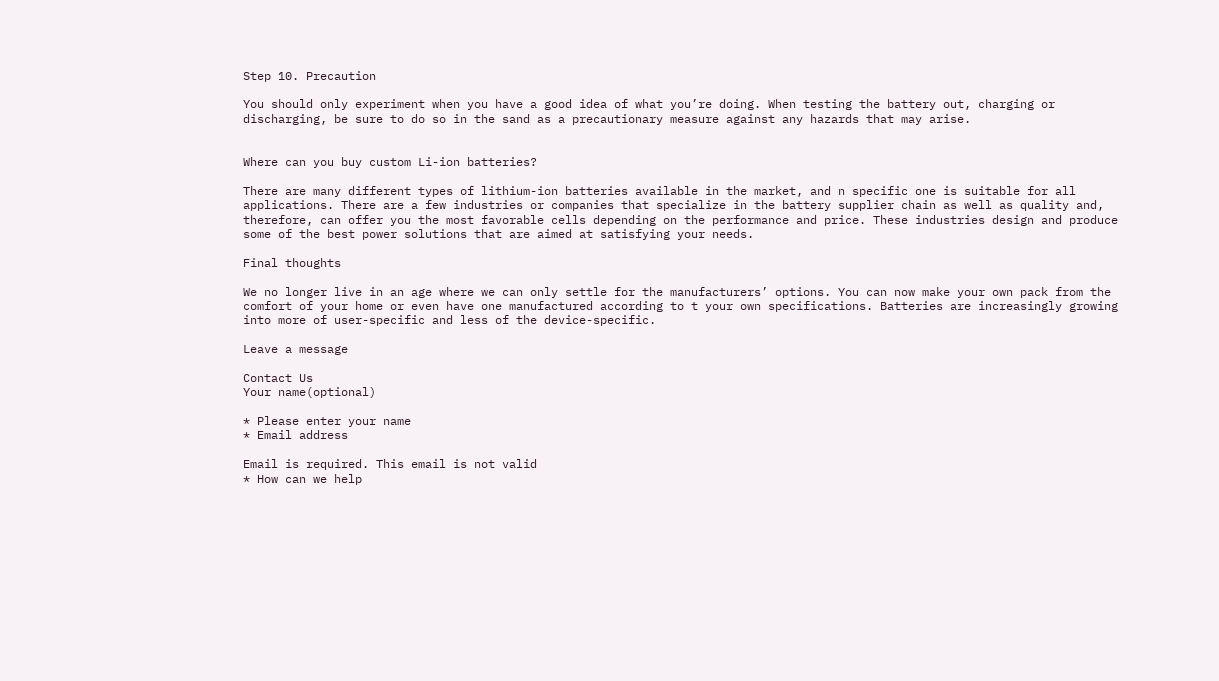Step 10. Precaution

You should only experiment when you have a good idea of what you’re doing. When testing the battery out, charging or discharging, be sure to do so in the sand as a precautionary measure against any hazards that may arise.


Where can you buy custom Li-ion batteries?

There are many different types of lithium-ion batteries available in the market, and n specific one is suitable for all applications. There are a few industries or companies that specialize in the battery supplier chain as well as quality and, therefore, can offer you the most favorable cells depending on the performance and price. These industries design and produce some of the best power solutions that are aimed at satisfying your needs.

Final thoughts

We no longer live in an age where we can only settle for the manufacturers’ options. You can now make your own pack from the comfort of your home or even have one manufactured according to t your own specifications. Batteries are increasingly growing into more of user-specific and less of the device-specific.

Leave a message

Contact Us
Your name(optional)

* Please enter your name
* Email address

Email is required. This email is not valid
* How can we help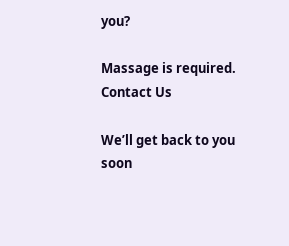you?

Massage is required.
Contact Us

We’ll get back to you soon